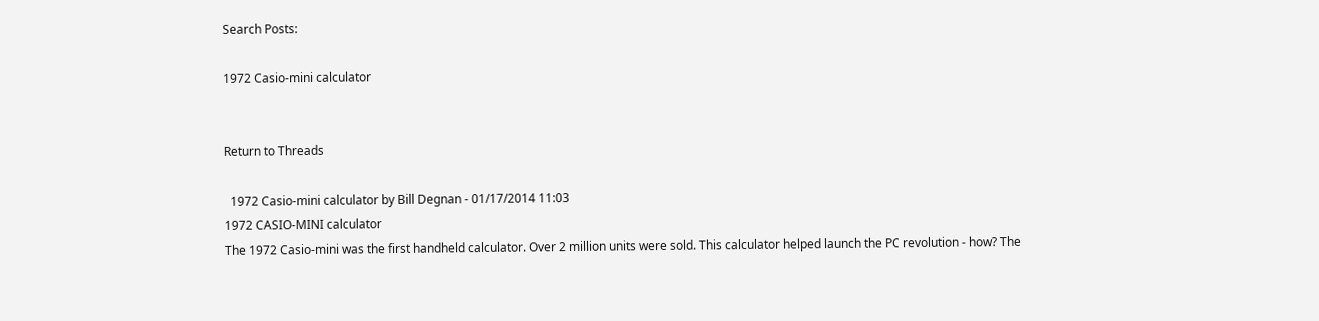Search Posts:

1972 Casio-mini calculator


Return to Threads

  1972 Casio-mini calculator by Bill Degnan - 01/17/2014 11:03
1972 CASIO-MINI calculator
The 1972 Casio-mini was the first handheld calculator. Over 2 million units were sold. This calculator helped launch the PC revolution - how? The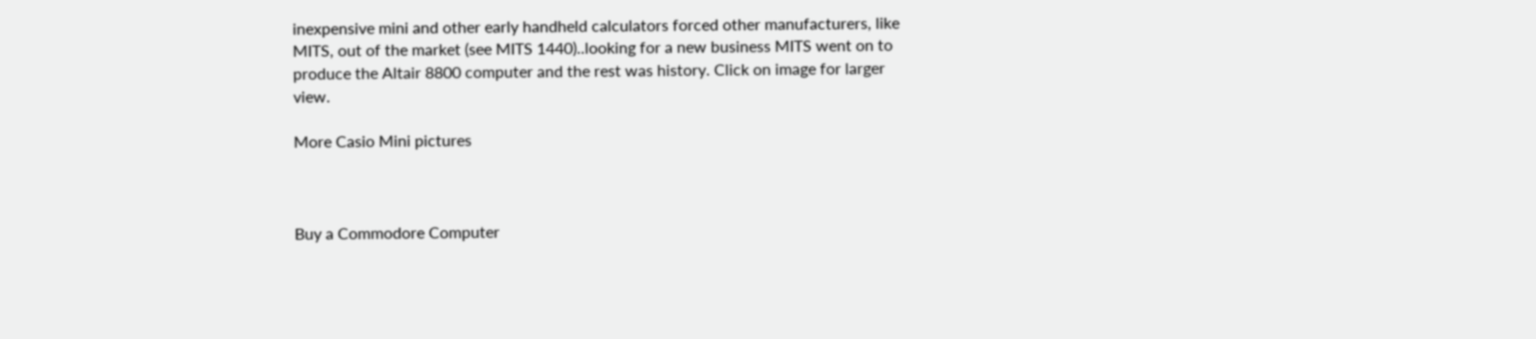inexpensive mini and other early handheld calculators forced other manufacturers, like MITS, out of the market (see MITS 1440)..looking for a new business MITS went on to produce the Altair 8800 computer and the rest was history. Click on image for larger view.

More Casio Mini pictures



Buy a Commodore Computer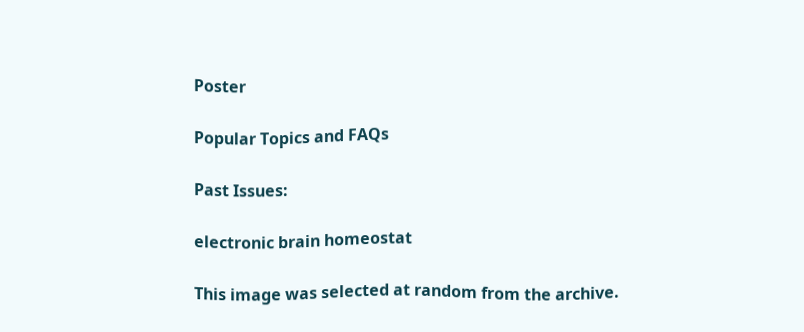Poster

Popular Topics and FAQs

Past Issues:

electronic brain homeostat

This image was selected at random from the archive.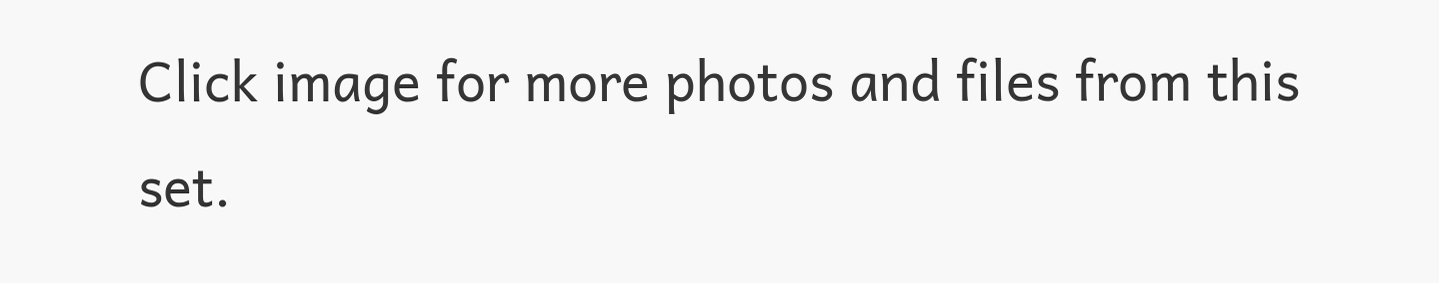Click image for more photos and files from this set.